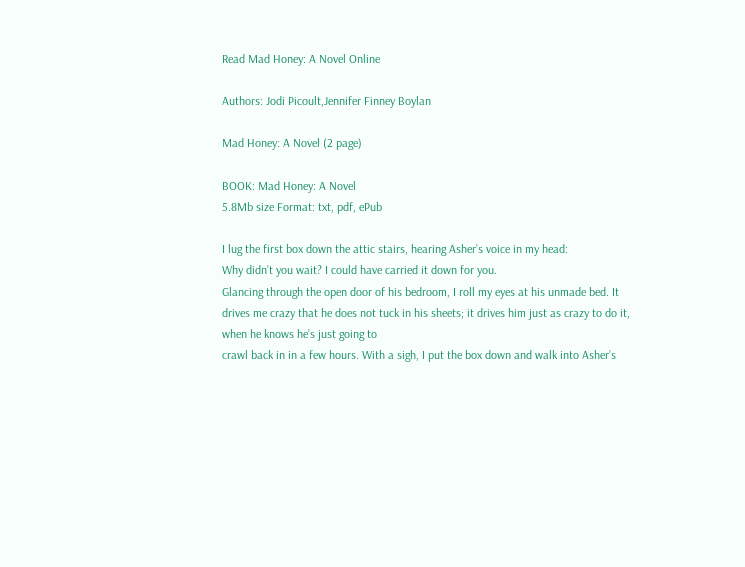Read Mad Honey: A Novel Online

Authors: Jodi Picoult,Jennifer Finney Boylan

Mad Honey: A Novel (2 page)

BOOK: Mad Honey: A Novel
5.8Mb size Format: txt, pdf, ePub

I lug the first box down the attic stairs, hearing Asher’s voice in my head:
Why didn’t you wait? I could have carried it down for you.
Glancing through the open door of his bedroom, I roll my eyes at his unmade bed. It drives me crazy that he does not tuck in his sheets; it drives him just as crazy to do it, when he knows he’s just going to
crawl back in in a few hours. With a sigh, I put the box down and walk into Asher’s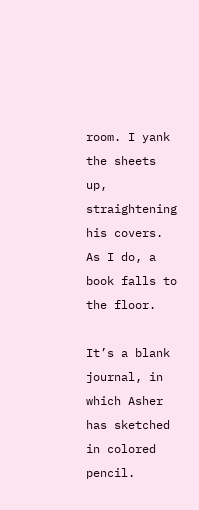room. I yank the sheets up, straightening his covers. As I do, a book falls to the floor.

It’s a blank journal, in which Asher has sketched in colored pencil.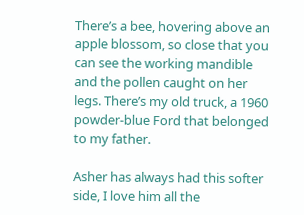There’s a bee, hovering above an apple blossom, so close that you can see the working mandible and the pollen caught on her legs. There’s my old truck, a 1960 powder-blue Ford that belonged to my father.

Asher has always had this softer side, I love him all the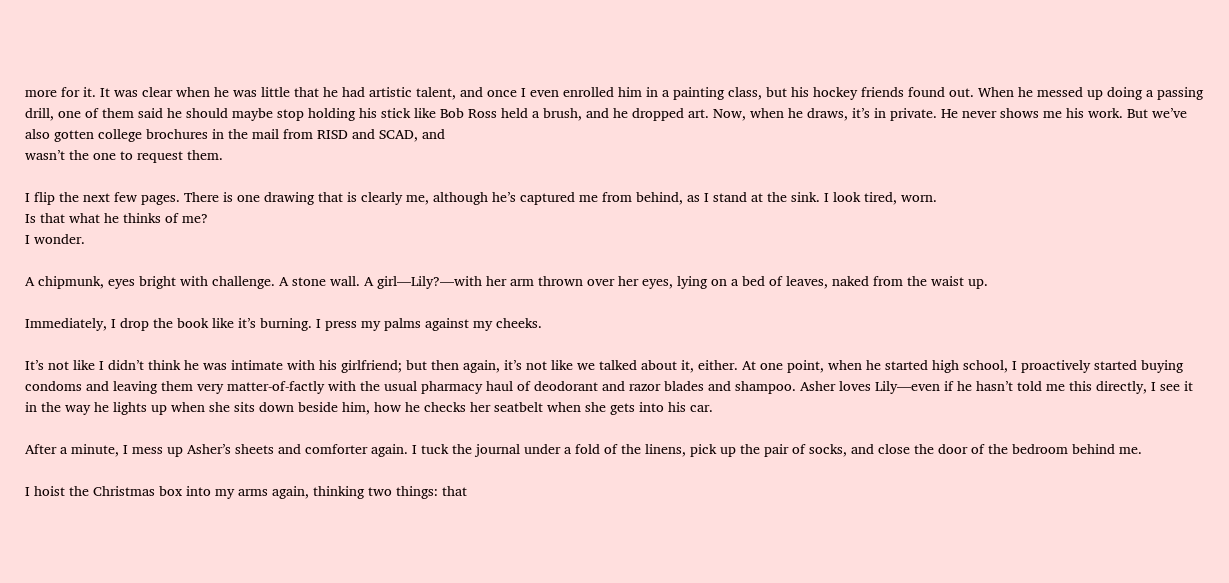more for it. It was clear when he was little that he had artistic talent, and once I even enrolled him in a painting class, but his hockey friends found out. When he messed up doing a passing drill, one of them said he should maybe stop holding his stick like Bob Ross held a brush, and he dropped art. Now, when he draws, it’s in private. He never shows me his work. But we’ve also gotten college brochures in the mail from RISD and SCAD, and
wasn’t the one to request them.

I flip the next few pages. There is one drawing that is clearly me, although he’s captured me from behind, as I stand at the sink. I look tired, worn.
Is that what he thinks of me?
I wonder.

A chipmunk, eyes bright with challenge. A stone wall. A girl—Lily?—with her arm thrown over her eyes, lying on a bed of leaves, naked from the waist up.

Immediately, I drop the book like it’s burning. I press my palms against my cheeks.

It’s not like I didn’t think he was intimate with his girlfriend; but then again, it’s not like we talked about it, either. At one point, when he started high school, I proactively started buying condoms and leaving them very matter-of-factly with the usual pharmacy haul of deodorant and razor blades and shampoo. Asher loves Lily—even if he hasn’t told me this directly, I see it in the way he lights up when she sits down beside him, how he checks her seatbelt when she gets into his car.

After a minute, I mess up Asher’s sheets and comforter again. I tuck the journal under a fold of the linens, pick up the pair of socks, and close the door of the bedroom behind me.

I hoist the Christmas box into my arms again, thinking two things: that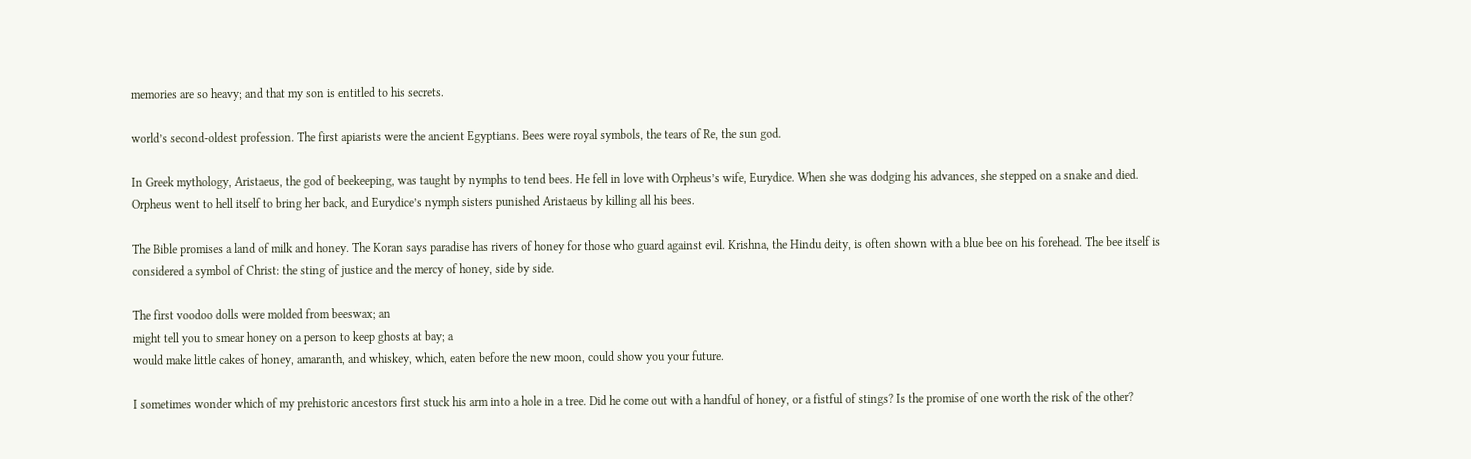memories are so heavy; and that my son is entitled to his secrets.

world’s second-oldest profession. The first apiarists were the ancient Egyptians. Bees were royal symbols, the tears of Re, the sun god.

In Greek mythology, Aristaeus, the god of beekeeping, was taught by nymphs to tend bees. He fell in love with Orpheus’s wife, Eurydice. When she was dodging his advances, she stepped on a snake and died. Orpheus went to hell itself to bring her back, and Eurydice’s nymph sisters punished Aristaeus by killing all his bees.

The Bible promises a land of milk and honey. The Koran says paradise has rivers of honey for those who guard against evil. Krishna, the Hindu deity, is often shown with a blue bee on his forehead. The bee itself is considered a symbol of Christ: the sting of justice and the mercy of honey, side by side.

The first voodoo dolls were molded from beeswax; an
might tell you to smear honey on a person to keep ghosts at bay; a
would make little cakes of honey, amaranth, and whiskey, which, eaten before the new moon, could show you your future.

I sometimes wonder which of my prehistoric ancestors first stuck his arm into a hole in a tree. Did he come out with a handful of honey, or a fistful of stings? Is the promise of one worth the risk of the other?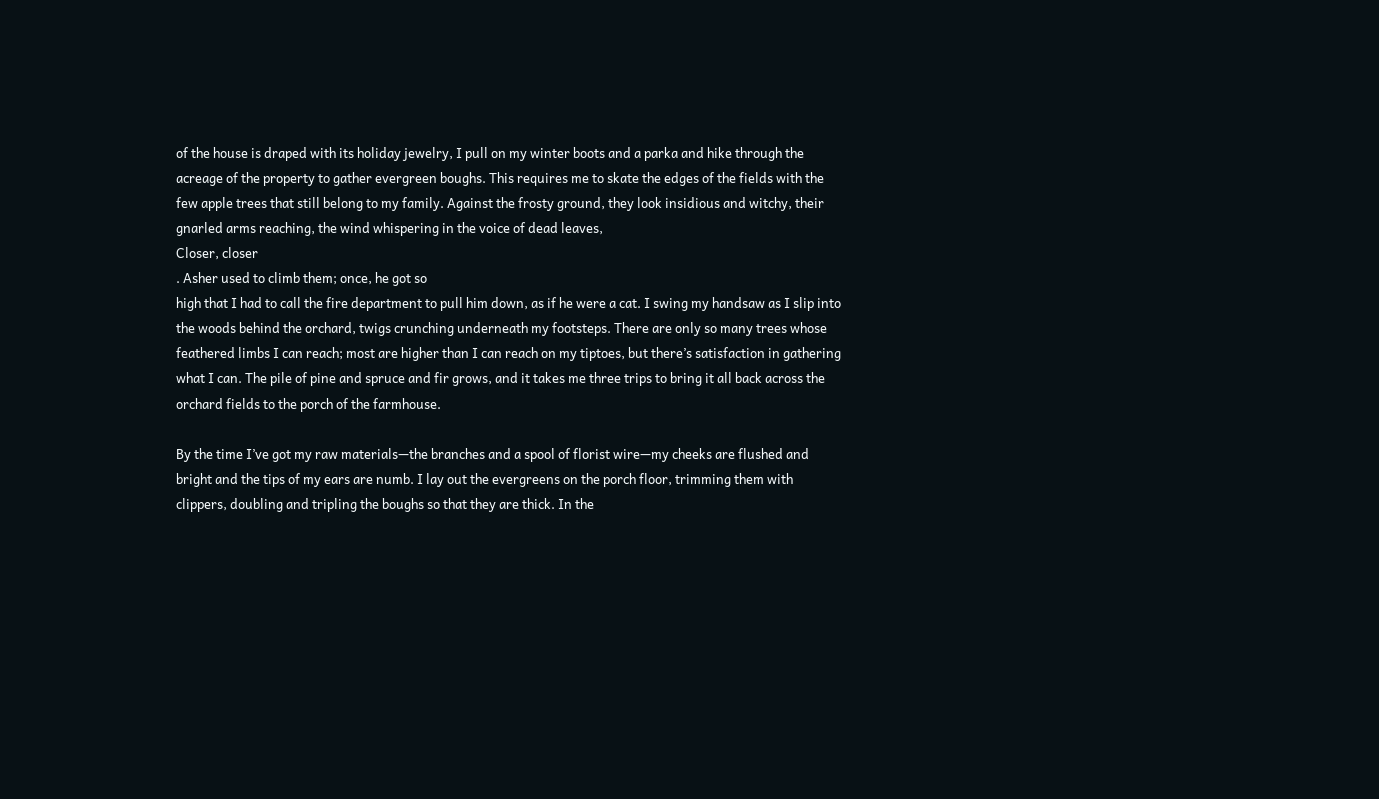of the house is draped with its holiday jewelry, I pull on my winter boots and a parka and hike through the acreage of the property to gather evergreen boughs. This requires me to skate the edges of the fields with the few apple trees that still belong to my family. Against the frosty ground, they look insidious and witchy, their gnarled arms reaching, the wind whispering in the voice of dead leaves,
Closer, closer
. Asher used to climb them; once, he got so
high that I had to call the fire department to pull him down, as if he were a cat. I swing my handsaw as I slip into the woods behind the orchard, twigs crunching underneath my footsteps. There are only so many trees whose feathered limbs I can reach; most are higher than I can reach on my tiptoes, but there’s satisfaction in gathering what I can. The pile of pine and spruce and fir grows, and it takes me three trips to bring it all back across the orchard fields to the porch of the farmhouse.

By the time I’ve got my raw materials—the branches and a spool of florist wire—my cheeks are flushed and bright and the tips of my ears are numb. I lay out the evergreens on the porch floor, trimming them with clippers, doubling and tripling the boughs so that they are thick. In the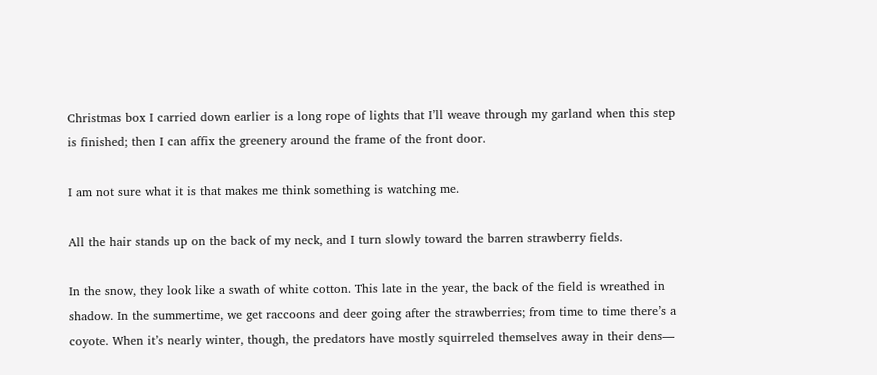Christmas box I carried down earlier is a long rope of lights that I’ll weave through my garland when this step is finished; then I can affix the greenery around the frame of the front door.

I am not sure what it is that makes me think something is watching me.

All the hair stands up on the back of my neck, and I turn slowly toward the barren strawberry fields.

In the snow, they look like a swath of white cotton. This late in the year, the back of the field is wreathed in shadow. In the summertime, we get raccoons and deer going after the strawberries; from time to time there’s a coyote. When it’s nearly winter, though, the predators have mostly squirreled themselves away in their dens—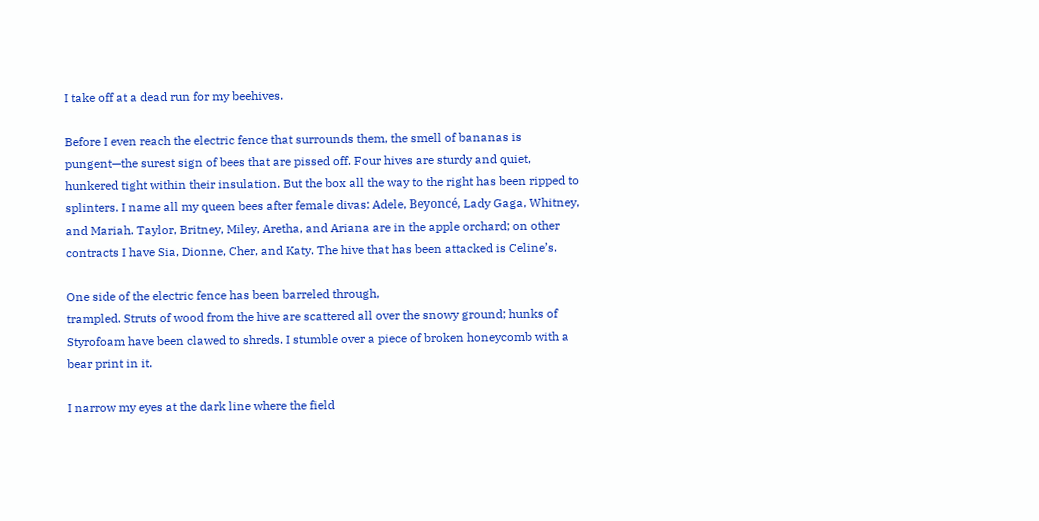I take off at a dead run for my beehives.

Before I even reach the electric fence that surrounds them, the smell of bananas is pungent—the surest sign of bees that are pissed off. Four hives are sturdy and quiet, hunkered tight within their insulation. But the box all the way to the right has been ripped to splinters. I name all my queen bees after female divas: Adele, Beyoncé, Lady Gaga, Whitney, and Mariah. Taylor, Britney, Miley, Aretha, and Ariana are in the apple orchard; on other contracts I have Sia, Dionne, Cher, and Katy. The hive that has been attacked is Celine’s.

One side of the electric fence has been barreled through,
trampled. Struts of wood from the hive are scattered all over the snowy ground; hunks of Styrofoam have been clawed to shreds. I stumble over a piece of broken honeycomb with a bear print in it.

I narrow my eyes at the dark line where the field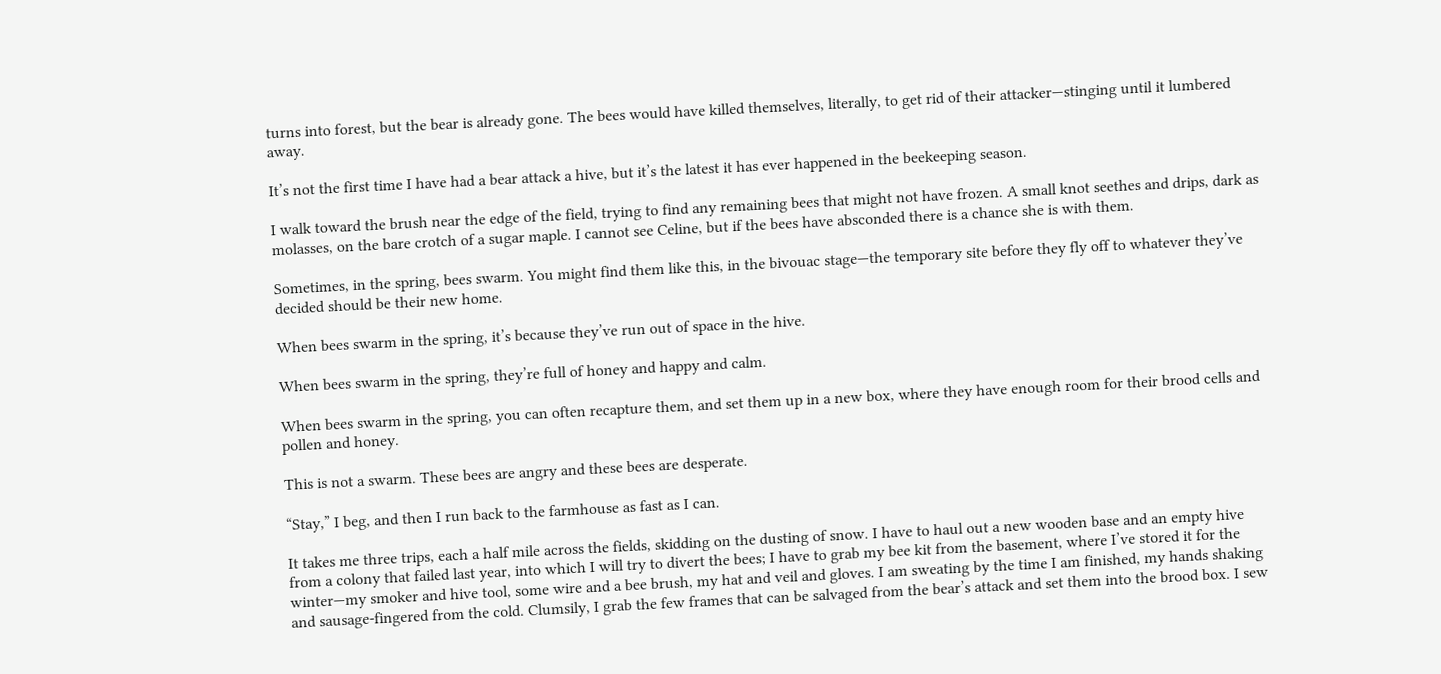turns into forest, but the bear is already gone. The bees would have killed themselves, literally, to get rid of their attacker—stinging until it lumbered away.

It’s not the first time I have had a bear attack a hive, but it’s the latest it has ever happened in the beekeeping season.

I walk toward the brush near the edge of the field, trying to find any remaining bees that might not have frozen. A small knot seethes and drips, dark as molasses, on the bare crotch of a sugar maple. I cannot see Celine, but if the bees have absconded there is a chance she is with them.

Sometimes, in the spring, bees swarm. You might find them like this, in the bivouac stage—the temporary site before they fly off to whatever they’ve decided should be their new home.

When bees swarm in the spring, it’s because they’ve run out of space in the hive.

When bees swarm in the spring, they’re full of honey and happy and calm.

When bees swarm in the spring, you can often recapture them, and set them up in a new box, where they have enough room for their brood cells and pollen and honey.

This is not a swarm. These bees are angry and these bees are desperate.

“Stay,” I beg, and then I run back to the farmhouse as fast as I can.

It takes me three trips, each a half mile across the fields, skidding on the dusting of snow. I have to haul out a new wooden base and an empty hive from a colony that failed last year, into which I will try to divert the bees; I have to grab my bee kit from the basement, where I’ve stored it for the winter—my smoker and hive tool, some wire and a bee brush, my hat and veil and gloves. I am sweating by the time I am finished, my hands shaking and sausage-fingered from the cold. Clumsily, I grab the few frames that can be salvaged from the bear’s attack and set them into the brood box. I sew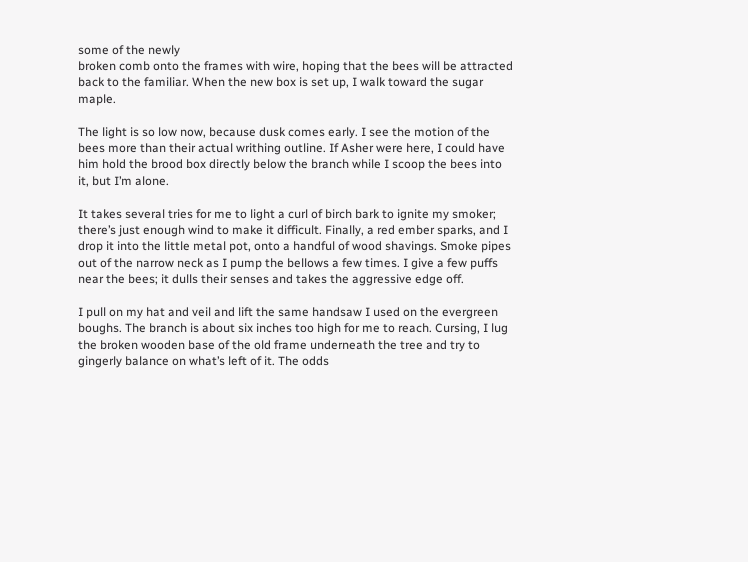some of the newly
broken comb onto the frames with wire, hoping that the bees will be attracted back to the familiar. When the new box is set up, I walk toward the sugar maple.

The light is so low now, because dusk comes early. I see the motion of the bees more than their actual writhing outline. If Asher were here, I could have him hold the brood box directly below the branch while I scoop the bees into it, but I’m alone.

It takes several tries for me to light a curl of birch bark to ignite my smoker; there’s just enough wind to make it difficult. Finally, a red ember sparks, and I drop it into the little metal pot, onto a handful of wood shavings. Smoke pipes out of the narrow neck as I pump the bellows a few times. I give a few puffs near the bees; it dulls their senses and takes the aggressive edge off.

I pull on my hat and veil and lift the same handsaw I used on the evergreen boughs. The branch is about six inches too high for me to reach. Cursing, I lug the broken wooden base of the old frame underneath the tree and try to gingerly balance on what’s left of it. The odds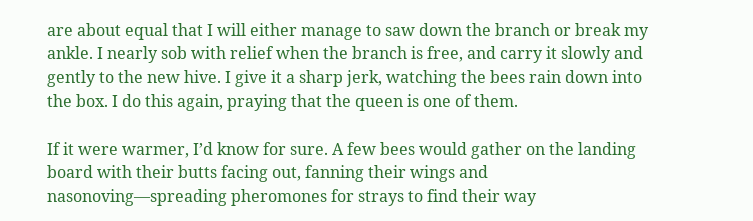are about equal that I will either manage to saw down the branch or break my ankle. I nearly sob with relief when the branch is free, and carry it slowly and gently to the new hive. I give it a sharp jerk, watching the bees rain down into the box. I do this again, praying that the queen is one of them.

If it were warmer, I’d know for sure. A few bees would gather on the landing board with their butts facing out, fanning their wings and nasonoving—spreading pheromones for strays to find their way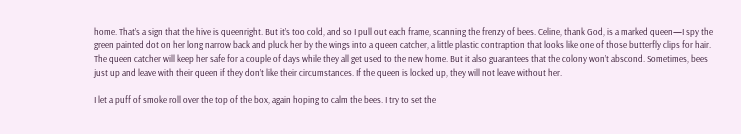home. That’s a sign that the hive is queenright. But it’s too cold, and so I pull out each frame, scanning the frenzy of bees. Celine, thank God, is a marked queen—I spy the green painted dot on her long narrow back and pluck her by the wings into a queen catcher, a little plastic contraption that looks like one of those butterfly clips for hair. The queen catcher will keep her safe for a couple of days while they all get used to the new home. But it also guarantees that the colony won’t abscond. Sometimes, bees just up and leave with their queen if they don’t like their circumstances. If the queen is locked up, they will not leave without her.

I let a puff of smoke roll over the top of the box, again hoping to calm the bees. I try to set the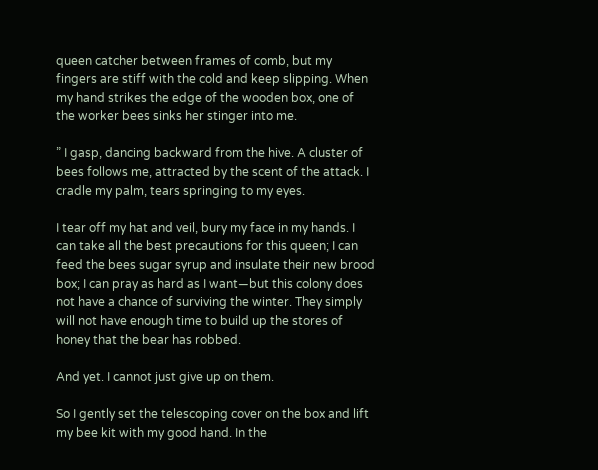queen catcher between frames of comb, but my fingers are stiff with the cold and keep slipping. When my hand strikes the edge of the wooden box, one of the worker bees sinks her stinger into me.

” I gasp, dancing backward from the hive. A cluster of bees follows me, attracted by the scent of the attack. I cradle my palm, tears springing to my eyes.

I tear off my hat and veil, bury my face in my hands. I can take all the best precautions for this queen; I can feed the bees sugar syrup and insulate their new brood box; I can pray as hard as I want—but this colony does not have a chance of surviving the winter. They simply will not have enough time to build up the stores of honey that the bear has robbed.

And yet. I cannot just give up on them.

So I gently set the telescoping cover on the box and lift my bee kit with my good hand. In the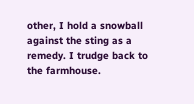other, I hold a snowball against the sting as a remedy. I trudge back to the farmhouse.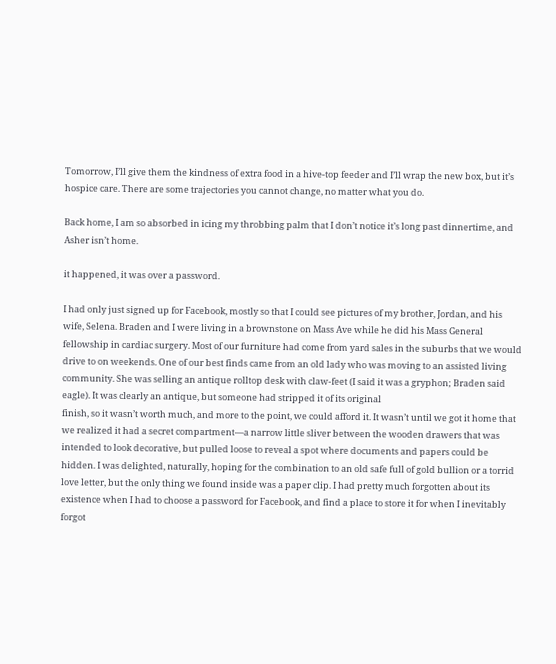Tomorrow, I’ll give them the kindness of extra food in a hive-top feeder and I’ll wrap the new box, but it’s hospice care. There are some trajectories you cannot change, no matter what you do.

Back home, I am so absorbed in icing my throbbing palm that I don’t notice it’s long past dinnertime, and Asher isn’t home.

it happened, it was over a password.

I had only just signed up for Facebook, mostly so that I could see pictures of my brother, Jordan, and his wife, Selena. Braden and I were living in a brownstone on Mass Ave while he did his Mass General fellowship in cardiac surgery. Most of our furniture had come from yard sales in the suburbs that we would drive to on weekends. One of our best finds came from an old lady who was moving to an assisted living community. She was selling an antique rolltop desk with claw-feet (I said it was a gryphon; Braden said eagle). It was clearly an antique, but someone had stripped it of its original
finish, so it wasn’t worth much, and more to the point, we could afford it. It wasn’t until we got it home that we realized it had a secret compartment—a narrow little sliver between the wooden drawers that was intended to look decorative, but pulled loose to reveal a spot where documents and papers could be hidden. I was delighted, naturally, hoping for the combination to an old safe full of gold bullion or a torrid love letter, but the only thing we found inside was a paper clip. I had pretty much forgotten about its existence when I had to choose a password for Facebook, and find a place to store it for when I inevitably forgot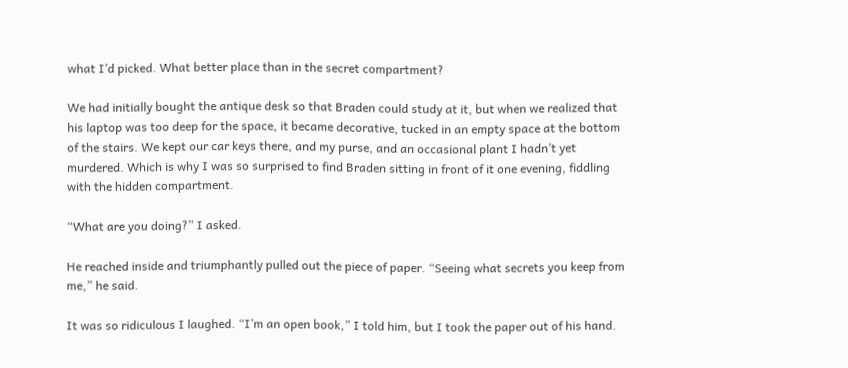what I’d picked. What better place than in the secret compartment?

We had initially bought the antique desk so that Braden could study at it, but when we realized that his laptop was too deep for the space, it became decorative, tucked in an empty space at the bottom of the stairs. We kept our car keys there, and my purse, and an occasional plant I hadn’t yet murdered. Which is why I was so surprised to find Braden sitting in front of it one evening, fiddling with the hidden compartment.

“What are you doing?” I asked.

He reached inside and triumphantly pulled out the piece of paper. “Seeing what secrets you keep from me,” he said.

It was so ridiculous I laughed. “I’m an open book,” I told him, but I took the paper out of his hand.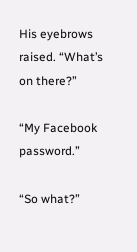His eyebrows raised. “What’s on there?”

“My Facebook password.”

“So what?”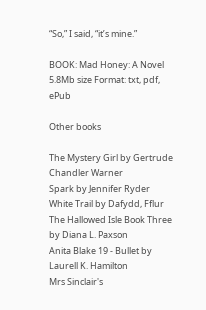“So,” I said, “it’s mine.”

BOOK: Mad Honey: A Novel
5.8Mb size Format: txt, pdf, ePub

Other books

The Mystery Girl by Gertrude Chandler Warner
Spark by Jennifer Ryder
White Trail by Dafydd, Fflur
The Hallowed Isle Book Three by Diana L. Paxson
Anita Blake 19 - Bullet by Laurell K. Hamilton
Mrs Sinclair's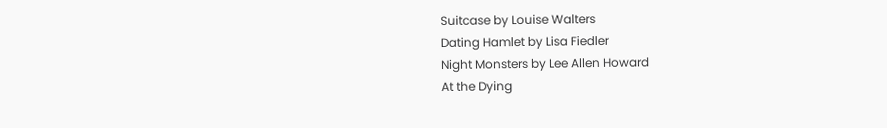Suitcase by Louise Walters
Dating Hamlet by Lisa Fiedler
Night Monsters by Lee Allen Howard
At the Dying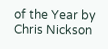of the Year by Chris Nickson